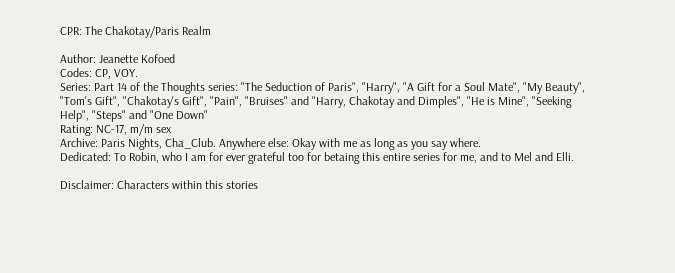CPR: The Chakotay/Paris Realm

Author: Jeanette Kofoed
Codes: CP, VOY.
Series: Part 14 of the Thoughts series: "The Seduction of Paris", "Harry", "A Gift for a Soul Mate", "My Beauty", "Tom's Gift", "Chakotay's Gift", "Pain", "Bruises" and "Harry, Chakotay and Dimples", "He is Mine", "Seeking Help", "Steps" and "One Down"
Rating: NC-17, m/m sex
Archive: Paris Nights, Cha_Club. Anywhere else: Okay with me as long as you say where.
Dedicated: To Robin, who I am for ever grateful too for betaing this entire series for me, and to Mel and Elli.

Disclaimer: Characters within this stories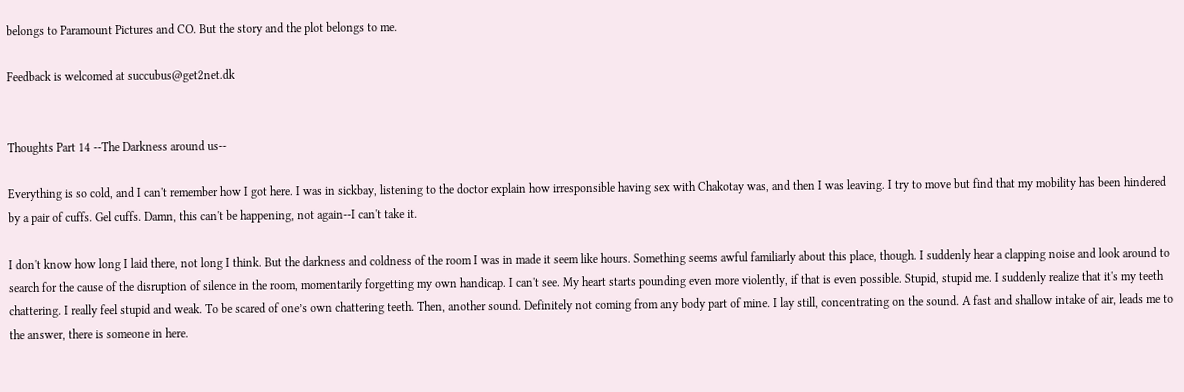belongs to Paramount Pictures and CO. But the story and the plot belongs to me.

Feedback is welcomed at succubus@get2net.dk


Thoughts Part 14 --The Darkness around us--

Everything is so cold, and I can't remember how I got here. I was in sickbay, listening to the doctor explain how irresponsible having sex with Chakotay was, and then I was leaving. I try to move but find that my mobility has been hindered by a pair of cuffs. Gel cuffs. Damn, this can't be happening, not again--I can't take it.

I don't know how long I laid there, not long I think. But the darkness and coldness of the room I was in made it seem like hours. Something seems awful familiarly about this place, though. I suddenly hear a clapping noise and look around to search for the cause of the disruption of silence in the room, momentarily forgetting my own handicap. I can't see. My heart starts pounding even more violently, if that is even possible. Stupid, stupid me. I suddenly realize that it's my teeth chattering. I really feel stupid and weak. To be scared of one’s own chattering teeth. Then, another sound. Definitely not coming from any body part of mine. I lay still, concentrating on the sound. A fast and shallow intake of air, leads me to the answer, there is someone in here.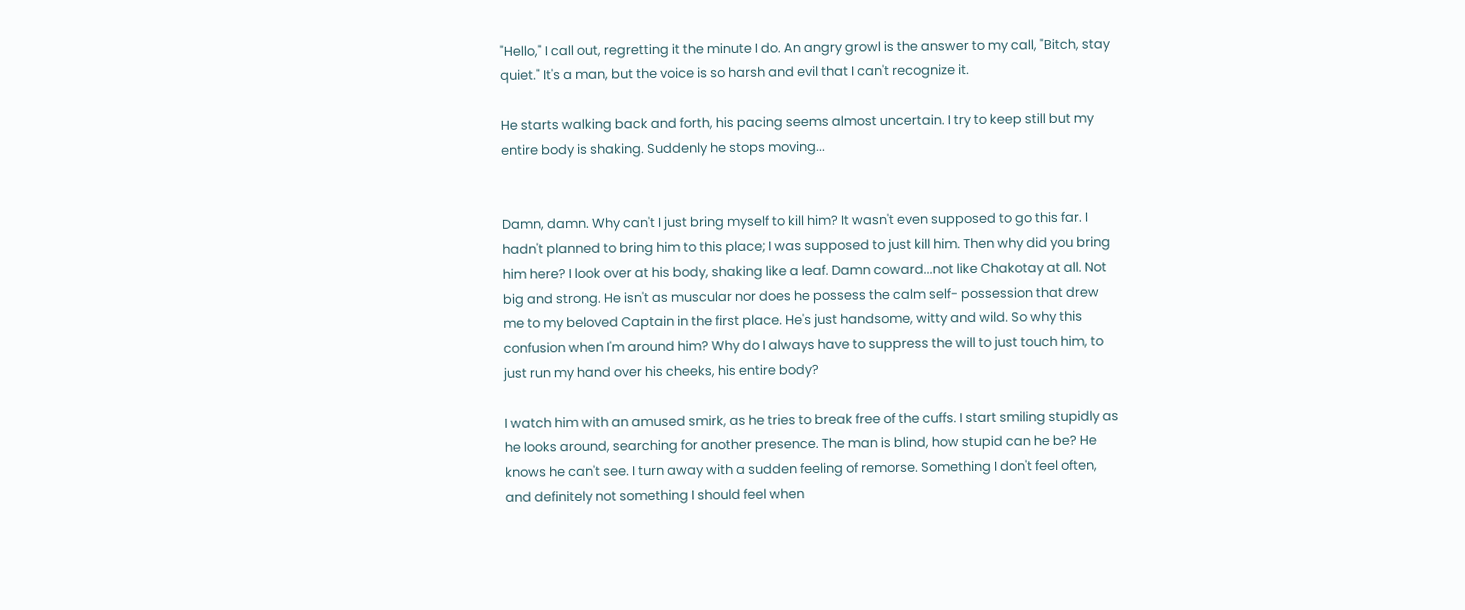"Hello," I call out, regretting it the minute I do. An angry growl is the answer to my call, "Bitch, stay quiet." It's a man, but the voice is so harsh and evil that I can't recognize it.

He starts walking back and forth, his pacing seems almost uncertain. I try to keep still but my entire body is shaking. Suddenly he stops moving...


Damn, damn. Why can't I just bring myself to kill him? It wasn't even supposed to go this far. I hadn't planned to bring him to this place; I was supposed to just kill him. Then why did you bring him here? I look over at his body, shaking like a leaf. Damn coward...not like Chakotay at all. Not big and strong. He isn't as muscular nor does he possess the calm self- possession that drew me to my beloved Captain in the first place. He's just handsome, witty and wild. So why this confusion when I'm around him? Why do I always have to suppress the will to just touch him, to just run my hand over his cheeks, his entire body?

I watch him with an amused smirk, as he tries to break free of the cuffs. I start smiling stupidly as he looks around, searching for another presence. The man is blind, how stupid can he be? He knows he can't see. I turn away with a sudden feeling of remorse. Something I don't feel often, and definitely not something I should feel when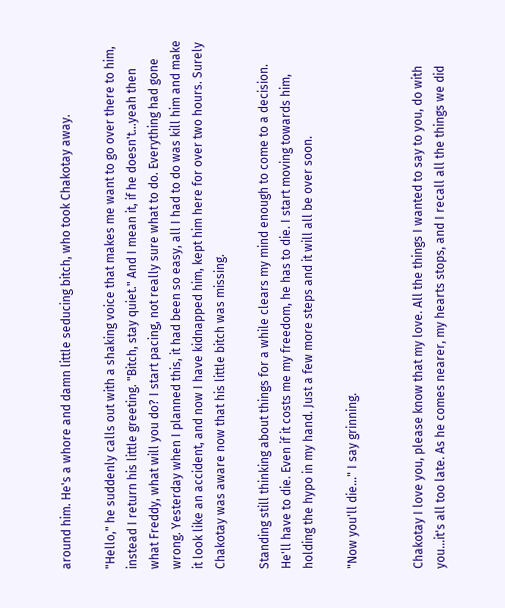around him. He's a whore and damn little seducing bitch, who took Chakotay away.

"Hello," he suddenly calls out with a shaking voice that makes me want to go over there to him, instead I return his little greeting. "Bitch, stay quiet." And I mean it, if he doesn't...yeah then what Freddy, what will you do? I start pacing, not really sure what to do. Everything had gone wrong. Yesterday when I planned this, it had been so easy, all I had to do was kill him and make it look like an accident, and now I have kidnapped him, kept him here for over two hours. Surely Chakotay was aware now that his little bitch was missing.

Standing still thinking about things for a while clears my mind enough to come to a decision. He'll have to die. Even if it costs me my freedom, he has to die. I start moving towards him, holding the hypo in my hand. Just a few more steps and it will all be over soon.

"Now you'll die..." I say grinning.


Chakotay I love you, please know that my love. All the things I wanted to say to you, do with you...it's all too late. As he comes nearer, my hearts stops, and I recall all the things we did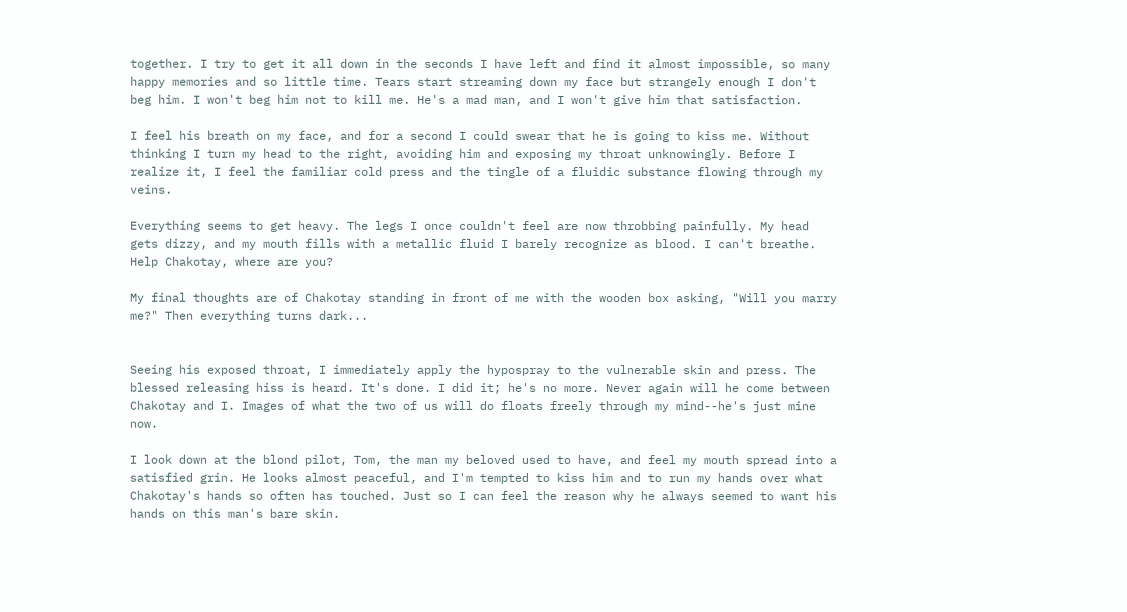together. I try to get it all down in the seconds I have left and find it almost impossible, so many happy memories and so little time. Tears start streaming down my face but strangely enough I don't beg him. I won't beg him not to kill me. He's a mad man, and I won't give him that satisfaction.

I feel his breath on my face, and for a second I could swear that he is going to kiss me. Without thinking I turn my head to the right, avoiding him and exposing my throat unknowingly. Before I realize it, I feel the familiar cold press and the tingle of a fluidic substance flowing through my veins.

Everything seems to get heavy. The legs I once couldn't feel are now throbbing painfully. My head gets dizzy, and my mouth fills with a metallic fluid I barely recognize as blood. I can't breathe. Help Chakotay, where are you?

My final thoughts are of Chakotay standing in front of me with the wooden box asking, "Will you marry me?" Then everything turns dark...


Seeing his exposed throat, I immediately apply the hypospray to the vulnerable skin and press. The blessed releasing hiss is heard. It's done. I did it; he's no more. Never again will he come between Chakotay and I. Images of what the two of us will do floats freely through my mind--he's just mine now.

I look down at the blond pilot, Tom, the man my beloved used to have, and feel my mouth spread into a satisfied grin. He looks almost peaceful, and I'm tempted to kiss him and to run my hands over what Chakotay's hands so often has touched. Just so I can feel the reason why he always seemed to want his hands on this man's bare skin.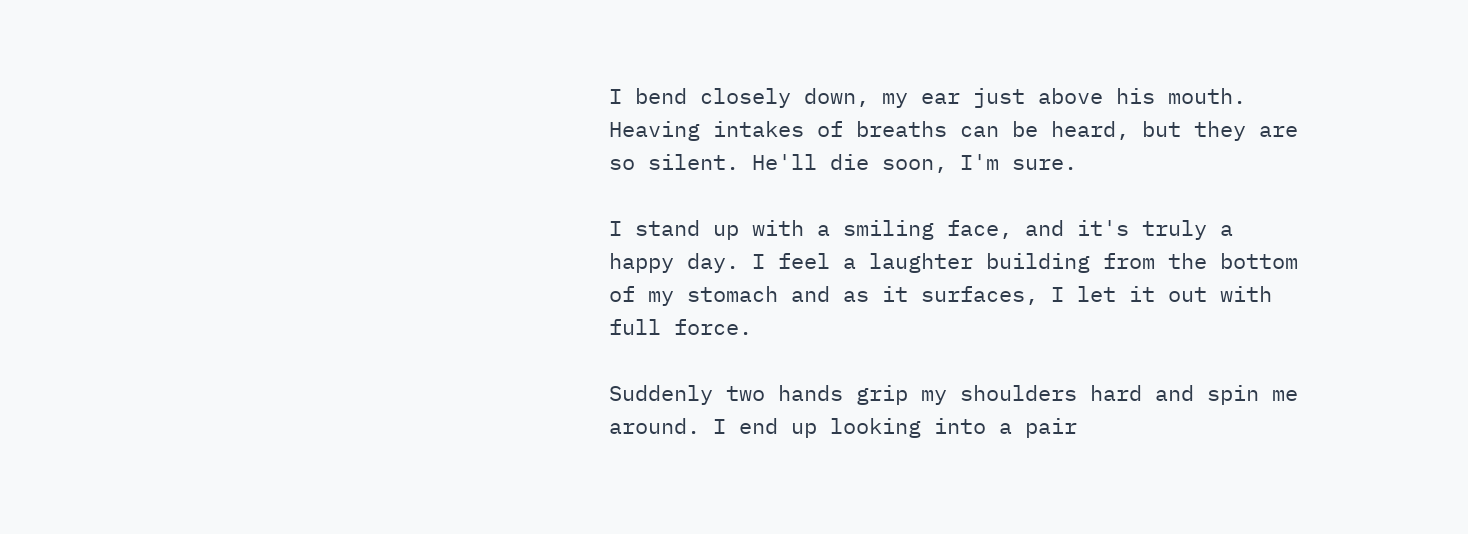I bend closely down, my ear just above his mouth. Heaving intakes of breaths can be heard, but they are so silent. He'll die soon, I'm sure.

I stand up with a smiling face, and it's truly a happy day. I feel a laughter building from the bottom of my stomach and as it surfaces, I let it out with full force.

Suddenly two hands grip my shoulders hard and spin me around. I end up looking into a pair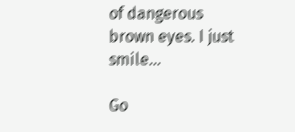of dangerous brown eyes. I just smile...

Go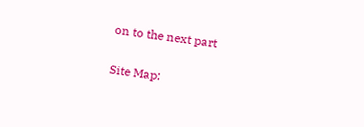on to the next part

Site Map: